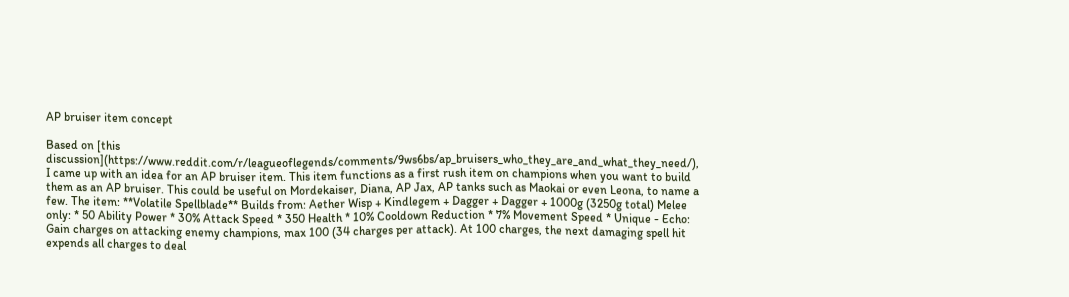AP bruiser item concept

Based on [this discussion](https://www.reddit.com/r/leagueoflegends/comments/9ws6bs/ap_bruisers_who_they_are_and_what_they_need/), I came up with an idea for an AP bruiser item. This item functions as a first rush item on champions when you want to build them as an AP bruiser. This could be useful on Mordekaiser, Diana, AP Jax, AP tanks such as Maokai or even Leona, to name a few. The item: **Volatile Spellblade** Builds from: Aether Wisp + Kindlegem + Dagger + Dagger + 1000g (3250g total) Melee only: * 50 Ability Power * 30% Attack Speed * 350 Health * 10% Cooldown Reduction * 7% Movement Speed * Unique - Echo: Gain charges on attacking enemy champions, max 100 (34 charges per attack). At 100 charges, the next damaging spell hit expends all charges to deal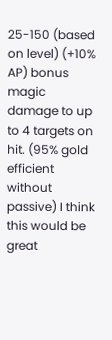25-150 (based on level) (+10% AP) bonus magic damage to up to 4 targets on hit. (95% gold efficient without passive) I think this would be great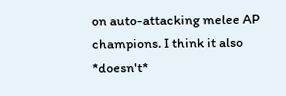on auto-attacking melee AP champions. I think it also *doesn't*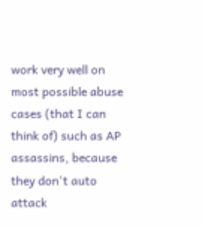work very well on most possible abuse cases (that I can think of) such as AP assassins, because they don't auto attack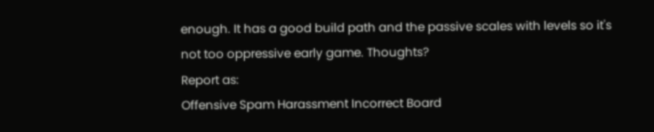enough. It has a good build path and the passive scales with levels so it's not too oppressive early game. Thoughts?
Report as:
Offensive Spam Harassment Incorrect Board